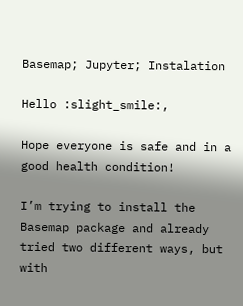Basemap; Jupyter; Instalation

Hello :slight_smile:,

Hope everyone is safe and in a good health condition!

I’m trying to install the Basemap package and already tried two different ways, but with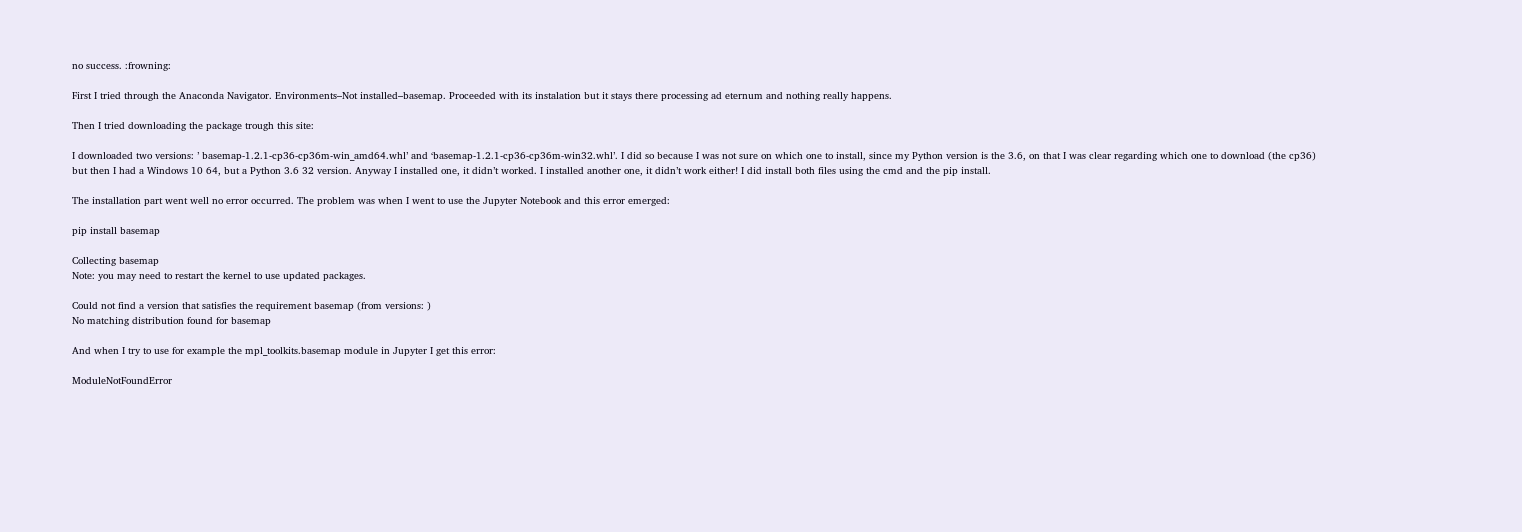no success. :frowning:

First I tried through the Anaconda Navigator. Environments–Not installed–basemap. Proceeded with its instalation but it stays there processing ad eternum and nothing really happens.

Then I tried downloading the package trough this site:

I downloaded two versions: ’ basemap‑1.2.1‑cp36‑cp36m‑win_amd64.whl’ and ‘basemap‑1.2.1‑cp36‑cp36m‑win32.whl’. I did so because I was not sure on which one to install, since my Python version is the 3.6, on that I was clear regarding which one to download (the cp36) but then I had a Windows 10 64, but a Python 3.6 32 version. Anyway I installed one, it didn’t worked. I installed another one, it didn’t work either! I did install both files using the cmd and the pip install.

The installation part went well no error occurred. The problem was when I went to use the Jupyter Notebook and this error emerged:

pip install basemap

Collecting basemap
Note: you may need to restart the kernel to use updated packages.

Could not find a version that satisfies the requirement basemap (from versions: )
No matching distribution found for basemap

And when I try to use for example the mpl_toolkits.basemap module in Jupyter I get this error:

ModuleNotFoundError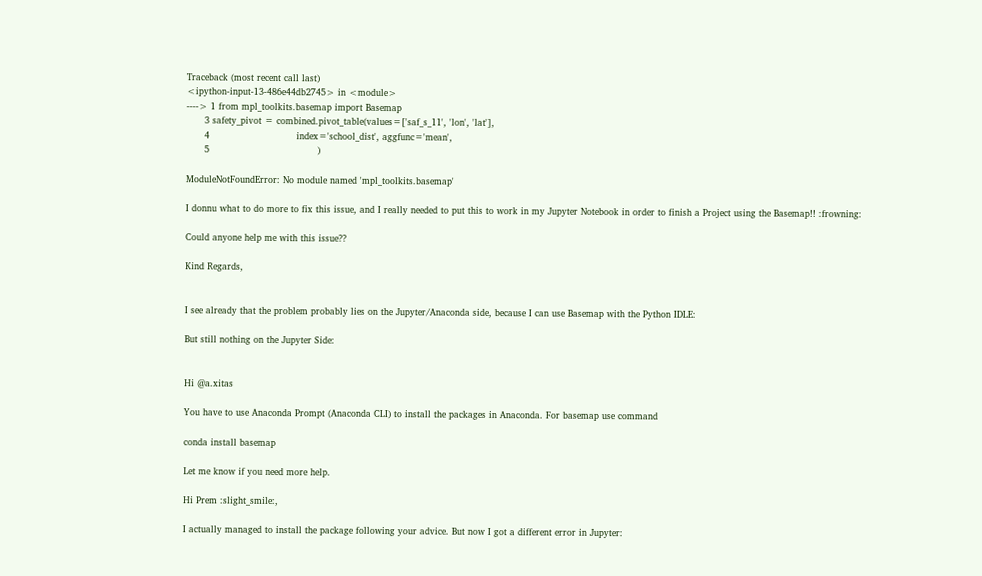Traceback (most recent call last)
<ipython-input-13-486e44db2745> in <module>
----> 1 from mpl_toolkits.basemap import Basemap
      3 safety_pivot = combined.pivot_table(values=['saf_s_11', 'lon', 'lat'],
      4                             index='school_dist', aggfunc='mean',
      5                                    )

ModuleNotFoundError: No module named 'mpl_toolkits.basemap'

I donnu what to do more to fix this issue, and I really needed to put this to work in my Jupyter Notebook in order to finish a Project using the Basemap!! :frowning:

Could anyone help me with this issue??

Kind Regards,


I see already that the problem probably lies on the Jupyter/Anaconda side, because I can use Basemap with the Python IDLE:

But still nothing on the Jupyter Side:


Hi @a.xitas

You have to use Anaconda Prompt (Anaconda CLI) to install the packages in Anaconda. For basemap use command

conda install basemap

Let me know if you need more help.

Hi Prem :slight_smile:,

I actually managed to install the package following your advice. But now I got a different error in Jupyter: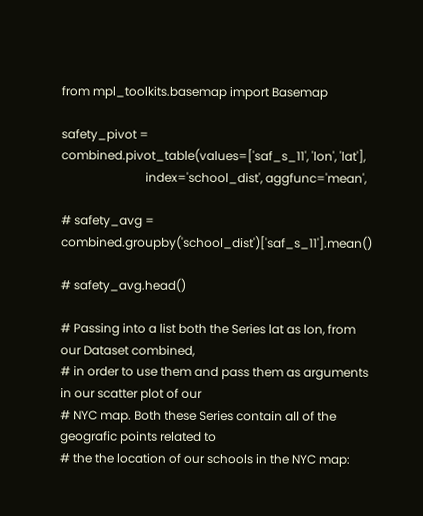from mpl_toolkits.basemap import Basemap

safety_pivot = combined.pivot_table(values=['saf_s_11', 'lon', 'lat'],
                            index='school_dist', aggfunc='mean',

# safety_avg = combined.groupby('school_dist')['saf_s_11'].mean()

# safety_avg.head()

# Passing into a list both the Series lat as lon, from our Dataset combined,
# in order to use them and pass them as arguments in our scatter plot of our
# NYC map. Both these Series contain all of the geografic points related to
# the the location of our schools in the NYC map: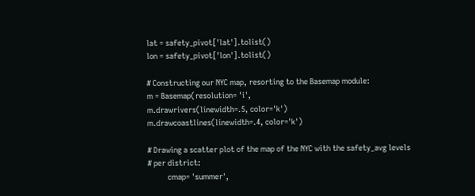lat = safety_pivot['lat'].tolist()
lon = safety_pivot['lon'].tolist()

# Constructing our NYC map, resorting to the Basemap module:
m = Basemap(resolution= 'i',
m.drawrivers(linewidth=.5, color='k')
m.drawcoastlines(linewidth=.4, color='k')

# Drawing a scatter plot of the map of the NYC with the safety_avg levels
# per district:
          cmap= 'summer',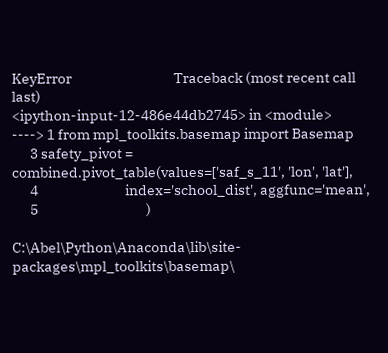KeyError                                  Traceback (most recent call last)
<ipython-input-12-486e44db2745> in <module>
----> 1 from mpl_toolkits.basemap import Basemap
      3 safety_pivot = combined.pivot_table(values=['saf_s_11', 'lon', 'lat'],
      4                             index='school_dist', aggfunc='mean',
      5                                    )

C:\Abel\Python\Anaconda\lib\site-packages\mpl_toolkits\basemap\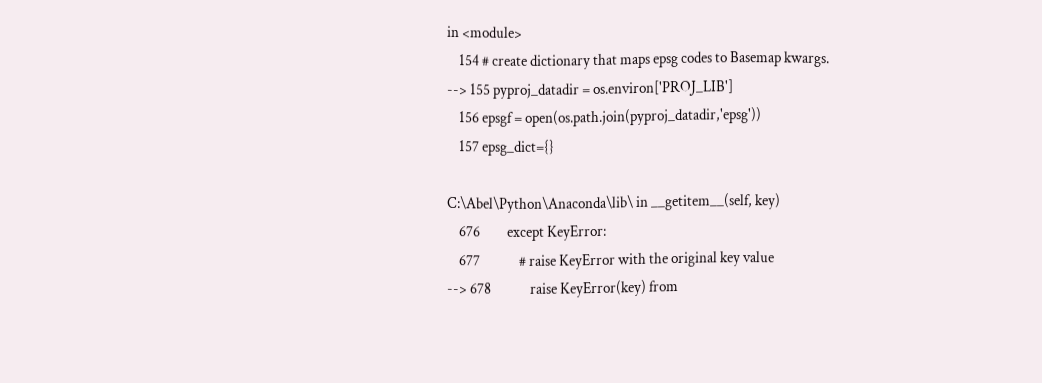in <module>
    154 # create dictionary that maps epsg codes to Basemap kwargs.
--> 155 pyproj_datadir = os.environ['PROJ_LIB']
    156 epsgf = open(os.path.join(pyproj_datadir,'epsg'))
    157 epsg_dict={}

C:\Abel\Python\Anaconda\lib\ in __getitem__(self, key)
    676         except KeyError:
    677             # raise KeyError with the original key value
--> 678             raise KeyError(key) from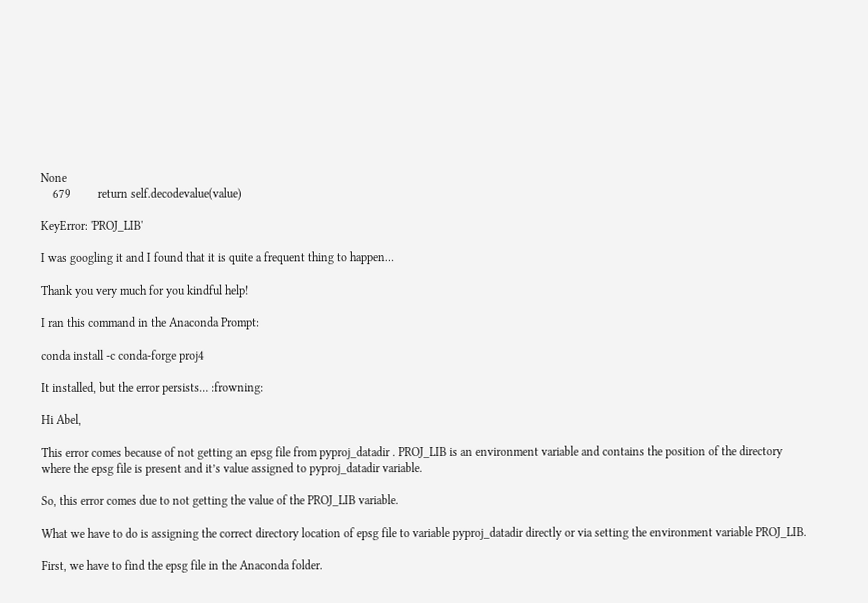None
    679         return self.decodevalue(value)

KeyError: 'PROJ_LIB'

I was googling it and I found that it is quite a frequent thing to happen…

Thank you very much for you kindful help!

I ran this command in the Anaconda Prompt:

conda install -c conda-forge proj4

It installed, but the error persists… :frowning:

Hi Abel,

This error comes because of not getting an epsg file from pyproj_datadir . PROJ_LIB is an environment variable and contains the position of the directory where the epsg file is present and it’s value assigned to pyproj_datadir variable.

So, this error comes due to not getting the value of the PROJ_LIB variable.

What we have to do is assigning the correct directory location of epsg file to variable pyproj_datadir directly or via setting the environment variable PROJ_LIB.

First, we have to find the epsg file in the Anaconda folder.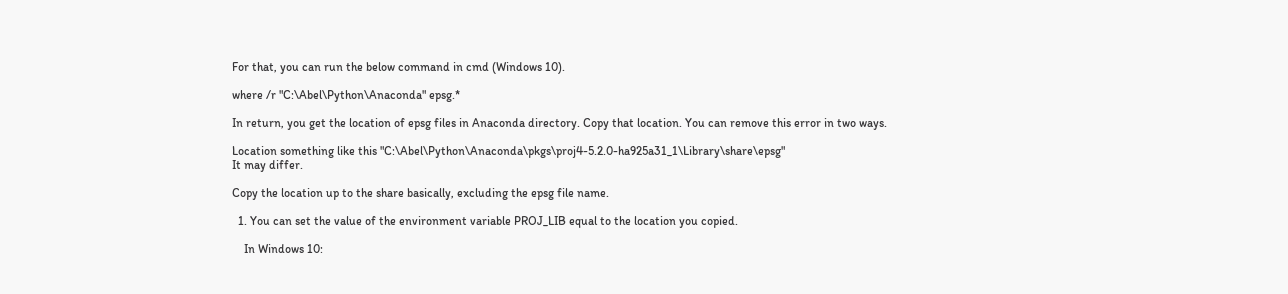For that, you can run the below command in cmd (Windows 10).

where /r "C:\Abel\Python\Anaconda" epsg.*

In return, you get the location of epsg files in Anaconda directory. Copy that location. You can remove this error in two ways.

Location something like this "C:\Abel\Python\Anaconda\pkgs\proj4-5.2.0-ha925a31_1\Library\share\epsg"
It may differ.

Copy the location up to the share basically, excluding the epsg file name.

  1. You can set the value of the environment variable PROJ_LIB equal to the location you copied.

    In Windows 10: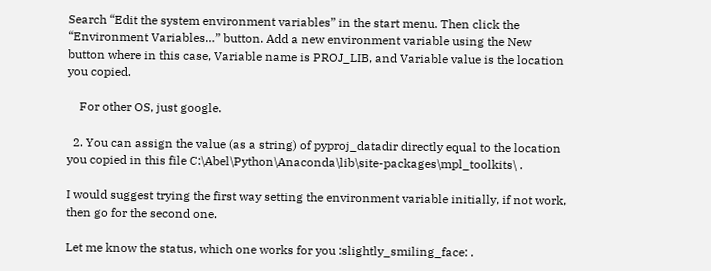Search “Edit the system environment variables” in the start menu. Then click the “Environment Variables…” button. Add a new environment variable using the New button where in this case, Variable name is PROJ_LIB, and Variable value is the location you copied.

    For other OS, just google.

  2. You can assign the value (as a string) of pyproj_datadir directly equal to the location you copied in this file C:\Abel\Python\Anaconda\lib\site-packages\mpl_toolkits\ .

I would suggest trying the first way setting the environment variable initially, if not work, then go for the second one.

Let me know the status, which one works for you :slightly_smiling_face: .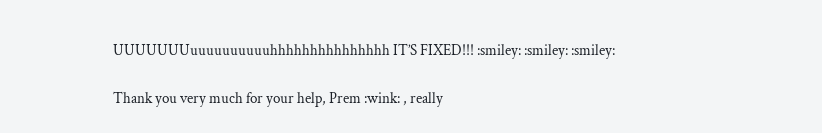UUUUUUUuuuuuuuuuuhhhhhhhhhhhhhhh IT’S FIXED!!! :smiley: :smiley: :smiley:

Thank you very much for your help, Prem :wink: , really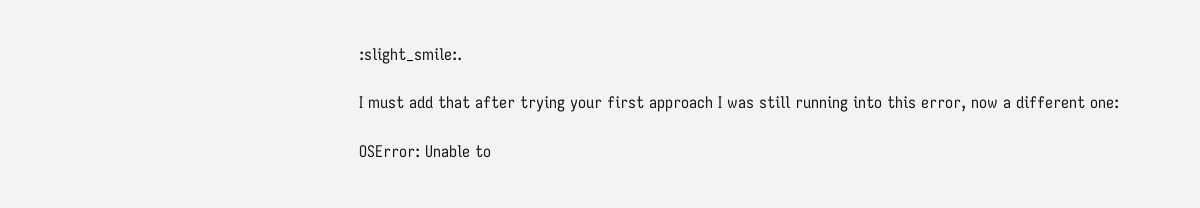:slight_smile:.

I must add that after trying your first approach I was still running into this error, now a different one:

OSError: Unable to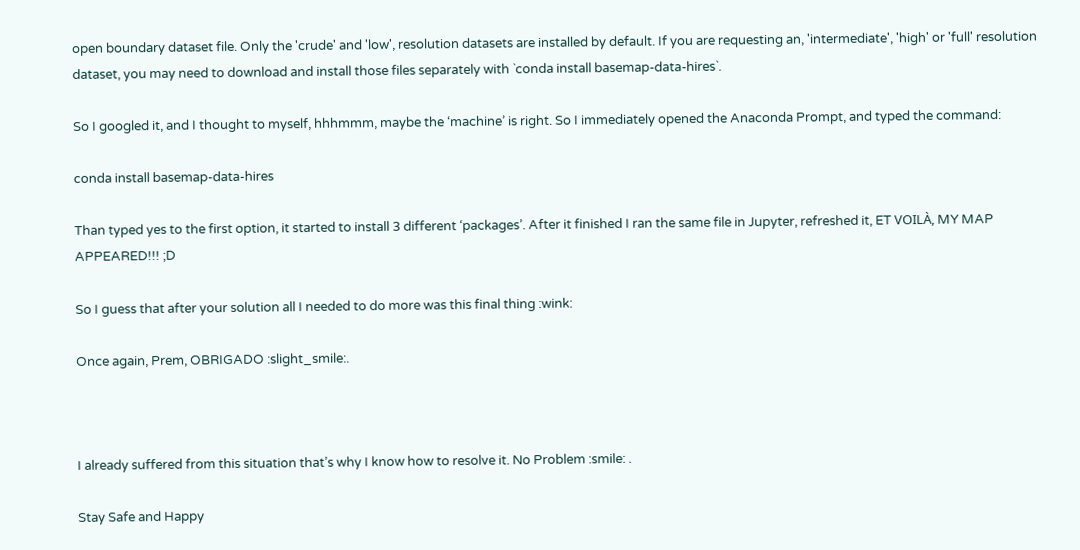open boundary dataset file. Only the 'crude' and 'low', resolution datasets are installed by default. If you are requesting an, 'intermediate', 'high' or 'full' resolution dataset, you may need to download and install those files separately with `conda install basemap-data-hires`.

So I googled it, and I thought to myself, hhhmmm, maybe the ‘machine’ is right. So I immediately opened the Anaconda Prompt, and typed the command:

conda install basemap-data-hires

Than typed yes to the first option, it started to install 3 different ‘packages’. After it finished I ran the same file in Jupyter, refreshed it, ET VOILÀ, MY MAP APPEARED!!! ;D

So I guess that after your solution all I needed to do more was this final thing :wink:

Once again, Prem, OBRIGADO :slight_smile:.



I already suffered from this situation that’s why I know how to resolve it. No Problem :smile: .

Stay Safe and Happy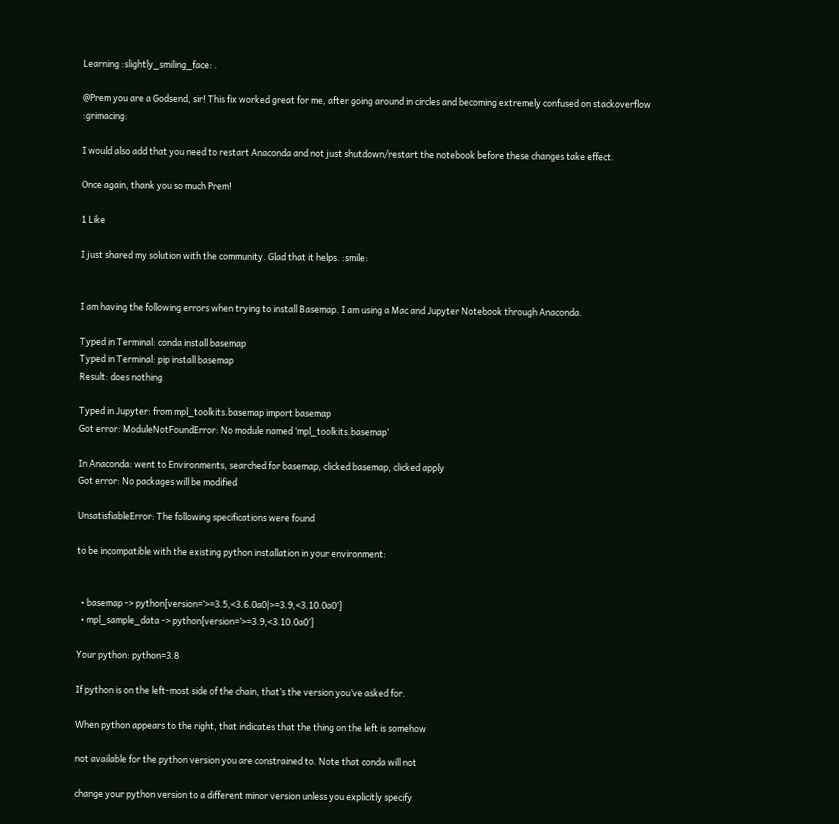Learning :slightly_smiling_face: .

@Prem you are a Godsend, sir! This fix worked great for me, after going around in circles and becoming extremely confused on stackoverflow :grimacing:

I would also add that you need to restart Anaconda and not just shutdown/restart the notebook before these changes take effect.

Once again, thank you so much Prem!

1 Like

I just shared my solution with the community. Glad that it helps. :smile:


I am having the following errors when trying to install Basemap. I am using a Mac and Jupyter Notebook through Anaconda.

Typed in Terminal: conda install basemap
Typed in Terminal: pip install basemap
Result: does nothing

Typed in Jupyter: from mpl_toolkits.basemap import basemap
Got error: ModuleNotFoundError: No module named ‘mpl_toolkits.basemap’

In Anaconda: went to Environments, searched for basemap, clicked basemap, clicked apply
Got error: No packages will be modified

UnsatisfiableError: The following specifications were found

to be incompatible with the existing python installation in your environment:


  • basemap -> python[version=’>=3.5,<3.6.0a0|>=3.9,<3.10.0a0’]
  • mpl_sample_data -> python[version=’>=3.9,<3.10.0a0’]

Your python: python=3.8

If python is on the left-most side of the chain, that’s the version you’ve asked for.

When python appears to the right, that indicates that the thing on the left is somehow

not available for the python version you are constrained to. Note that conda will not

change your python version to a different minor version unless you explicitly specify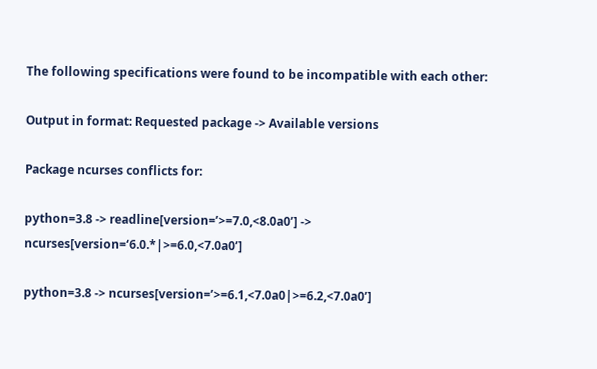The following specifications were found to be incompatible with each other:

Output in format: Requested package -> Available versions

Package ncurses conflicts for:

python=3.8 -> readline[version=’>=7.0,<8.0a0’] -> ncurses[version=‘6.0.*|>=6.0,<7.0a0’]

python=3.8 -> ncurses[version=’>=6.1,<7.0a0|>=6.2,<7.0a0’]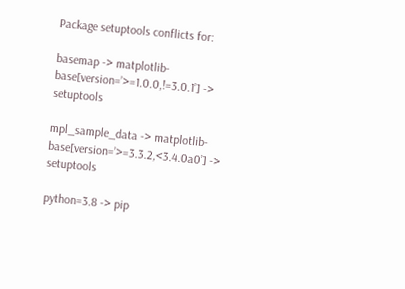Package setuptools conflicts for:

basemap -> matplotlib-base[version=’>=1.0.0,!=3.0.1’] -> setuptools

mpl_sample_data -> matplotlib-base[version=’>=3.3.2,<3.4.0a0’] -> setuptools

python=3.8 -> pip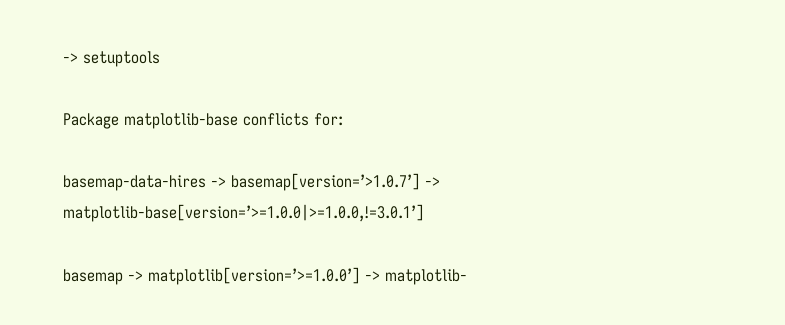-> setuptools

Package matplotlib-base conflicts for:

basemap-data-hires -> basemap[version=’>1.0.7’] -> matplotlib-base[version=’>=1.0.0|>=1.0.0,!=3.0.1’]

basemap -> matplotlib[version=’>=1.0.0’] -> matplotlib-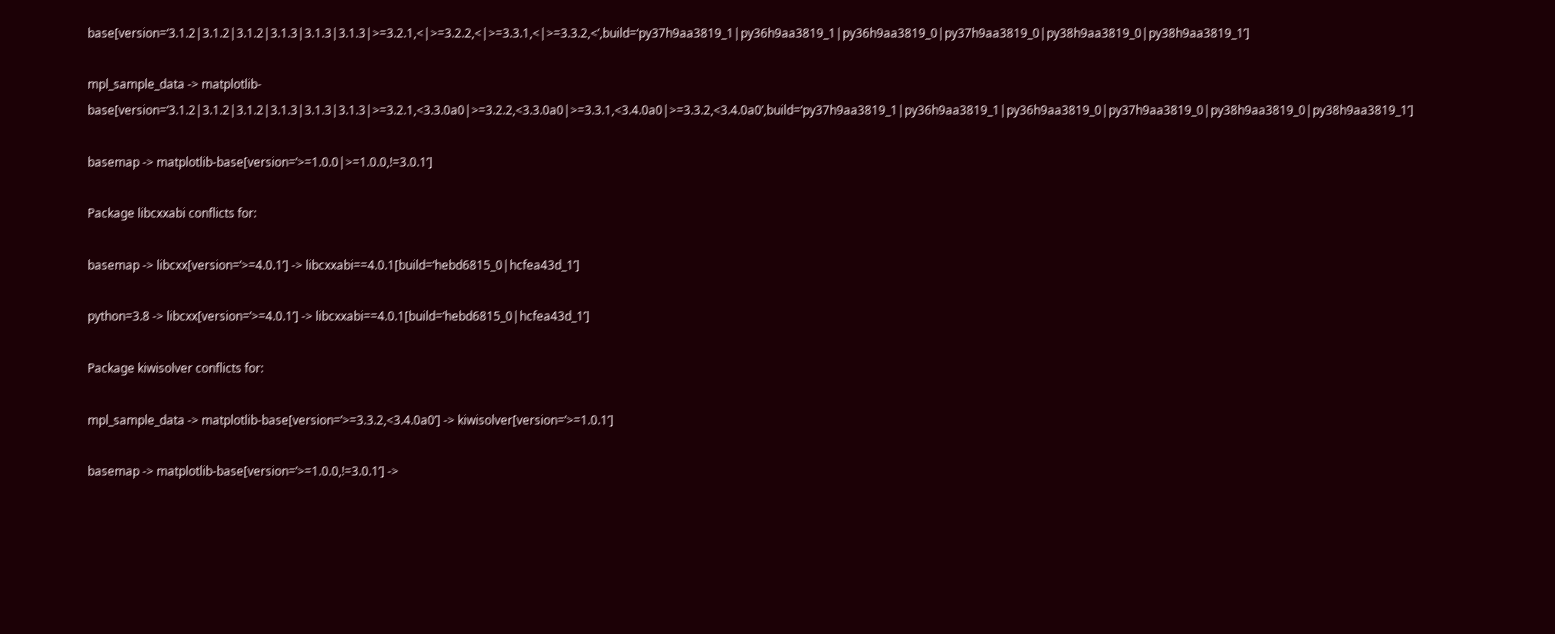base[version=‘3.1.2|3.1.2|3.1.2|3.1.3|3.1.3|3.1.3|>=3.2.1,<|>=3.2.2,<|>=3.3.1,<|>=3.3.2,<’,build=‘py37h9aa3819_1|py36h9aa3819_1|py36h9aa3819_0|py37h9aa3819_0|py38h9aa3819_0|py38h9aa3819_1’]

mpl_sample_data -> matplotlib-base[version=‘3.1.2|3.1.2|3.1.2|3.1.3|3.1.3|3.1.3|>=3.2.1,<3.3.0a0|>=3.2.2,<3.3.0a0|>=3.3.1,<3.4.0a0|>=3.3.2,<3.4.0a0’,build=‘py37h9aa3819_1|py36h9aa3819_1|py36h9aa3819_0|py37h9aa3819_0|py38h9aa3819_0|py38h9aa3819_1’]

basemap -> matplotlib-base[version=’>=1.0.0|>=1.0.0,!=3.0.1’]

Package libcxxabi conflicts for:

basemap -> libcxx[version=’>=4.0.1’] -> libcxxabi==4.0.1[build=‘hebd6815_0|hcfea43d_1’]

python=3.8 -> libcxx[version=’>=4.0.1’] -> libcxxabi==4.0.1[build=‘hebd6815_0|hcfea43d_1’]

Package kiwisolver conflicts for:

mpl_sample_data -> matplotlib-base[version=’>=3.3.2,<3.4.0a0’] -> kiwisolver[version=’>=1.0.1’]

basemap -> matplotlib-base[version=’>=1.0.0,!=3.0.1’] ->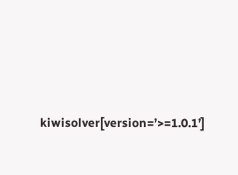kiwisolver[version=’>=1.0.1’]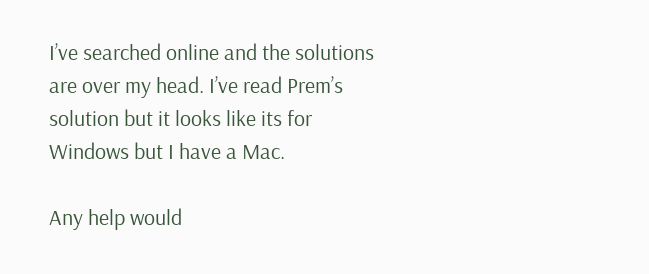I’ve searched online and the solutions are over my head. I’ve read Prem’s solution but it looks like its for Windows but I have a Mac.

Any help would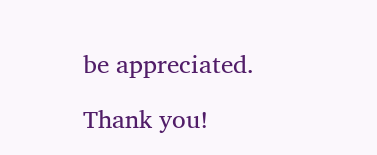be appreciated.

Thank you!